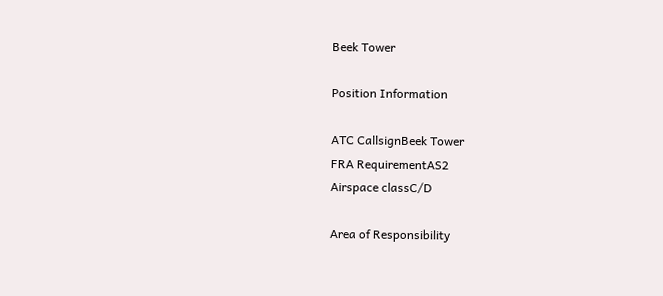Beek Tower

Position Information

ATC CallsignBeek Tower
FRA RequirementAS2
Airspace classC/D

Area of Responsibility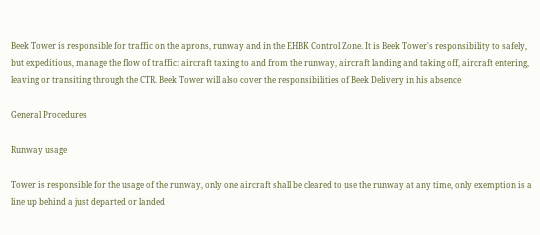Beek Tower is responsible for traffic on the aprons, runway and in the EHBK Control Zone. It is Beek Tower's responsibility to safely, but expeditious, manage the flow of traffic: aircraft taxing to and from the runway, aircraft landing and taking off, aircraft entering, leaving or transiting through the CTR. Beek Tower will also cover the responsibilities of Beek Delivery in his absence

General Procedures

Runway usage

Tower is responsible for the usage of the runway, only one aircraft shall be cleared to use the runway at any time, only exemption is a line up behind a just departed or landed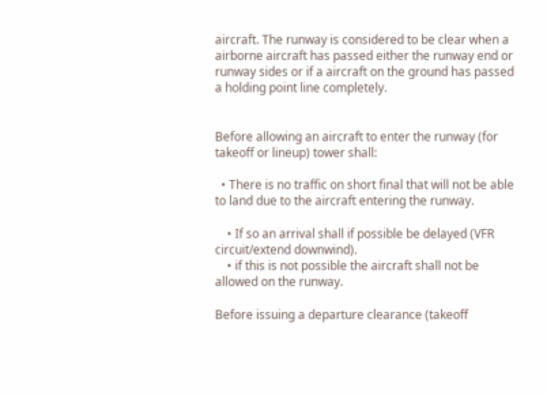aircraft. The runway is considered to be clear when a airborne aircraft has passed either the runway end or runway sides or if a aircraft on the ground has passed a holding point line completely.


Before allowing an aircraft to enter the runway (for takeoff or lineup) tower shall:

  • There is no traffic on short final that will not be able to land due to the aircraft entering the runway.

    • If so an arrival shall if possible be delayed (VFR circuit/extend downwind).
    • if this is not possible the aircraft shall not be allowed on the runway.

Before issuing a departure clearance (takeoff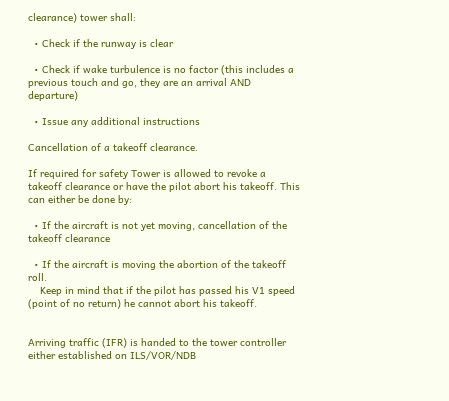clearance) tower shall:

  • Check if the runway is clear

  • Check if wake turbulence is no factor (this includes a previous touch and go, they are an arrival AND departure)

  • Issue any additional instructions

Cancellation of a takeoff clearance.

If required for safety Tower is allowed to revoke a takeoff clearance or have the pilot abort his takeoff. This can either be done by:

  • If the aircraft is not yet moving, cancellation of the takeoff clearance

  • If the aircraft is moving the abortion of the takeoff roll.
    Keep in mind that if the pilot has passed his V1 speed (point of no return) he cannot abort his takeoff.


Arriving traffic (IFR) is handed to the tower controller either established on ILS/VOR/NDB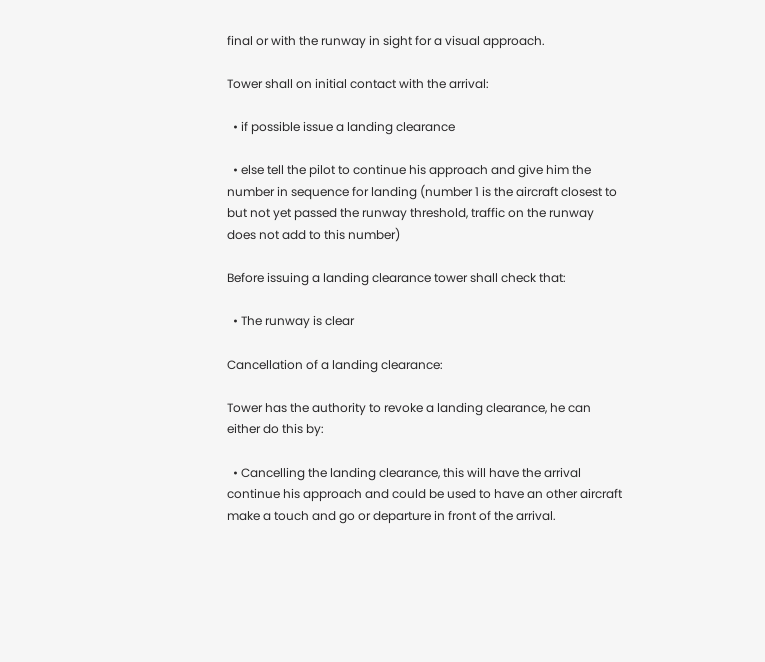final or with the runway in sight for a visual approach.

Tower shall on initial contact with the arrival:

  • if possible issue a landing clearance

  • else tell the pilot to continue his approach and give him the number in sequence for landing (number 1 is the aircraft closest to but not yet passed the runway threshold, traffic on the runway does not add to this number)

Before issuing a landing clearance tower shall check that:

  • The runway is clear

Cancellation of a landing clearance:

Tower has the authority to revoke a landing clearance, he can either do this by:

  • Cancelling the landing clearance, this will have the arrival continue his approach and could be used to have an other aircraft make a touch and go or departure in front of the arrival.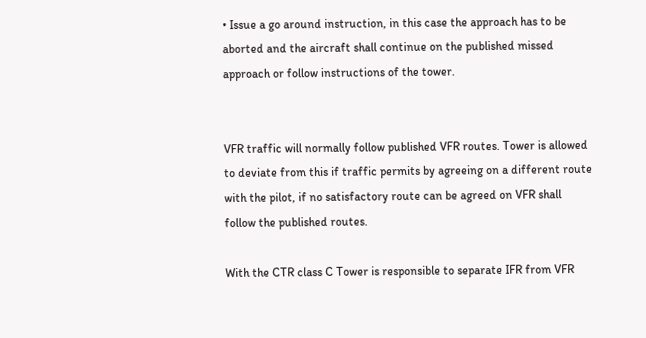• Issue a go around instruction, in this case the approach has to be aborted and the aircraft shall continue on the published missed approach or follow instructions of the tower.


VFR traffic will normally follow published VFR routes. Tower is allowed to deviate from this if traffic permits by agreeing on a different route with the pilot, if no satisfactory route can be agreed on VFR shall follow the published routes.

With the CTR class C Tower is responsible to separate IFR from VFR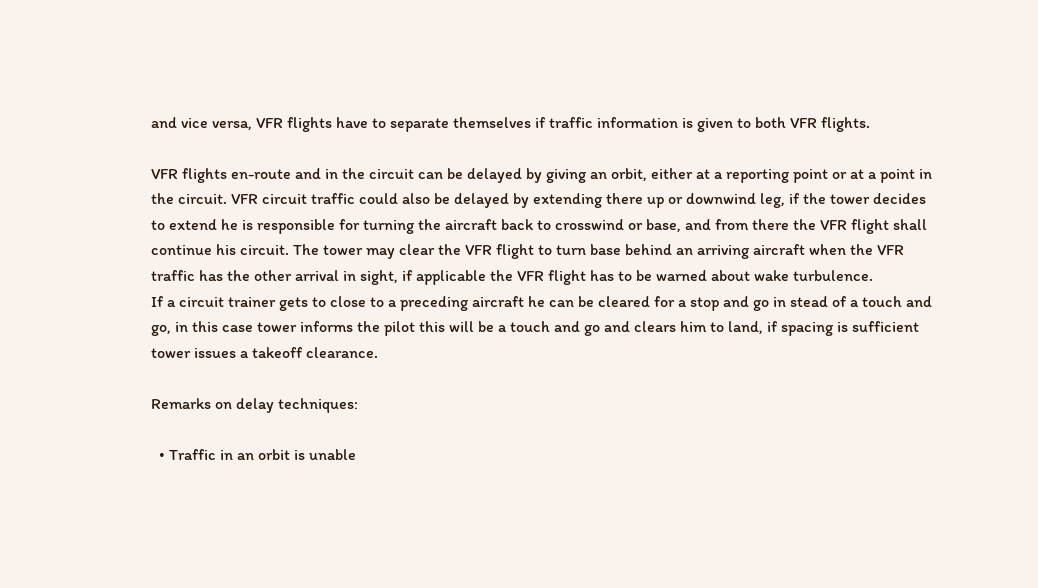and vice versa, VFR flights have to separate themselves if traffic information is given to both VFR flights.

VFR flights en-route and in the circuit can be delayed by giving an orbit, either at a reporting point or at a point in the circuit. VFR circuit traffic could also be delayed by extending there up or downwind leg, if the tower decides to extend he is responsible for turning the aircraft back to crosswind or base, and from there the VFR flight shall continue his circuit. The tower may clear the VFR flight to turn base behind an arriving aircraft when the VFR traffic has the other arrival in sight, if applicable the VFR flight has to be warned about wake turbulence.
If a circuit trainer gets to close to a preceding aircraft he can be cleared for a stop and go in stead of a touch and go, in this case tower informs the pilot this will be a touch and go and clears him to land, if spacing is sufficient tower issues a takeoff clearance.

Remarks on delay techniques:

  • Traffic in an orbit is unable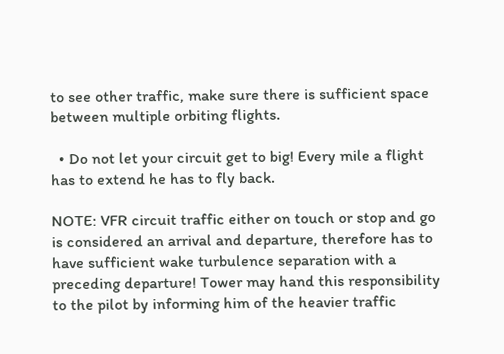to see other traffic, make sure there is sufficient space between multiple orbiting flights.

  • Do not let your circuit get to big! Every mile a flight has to extend he has to fly back.

NOTE: VFR circuit traffic either on touch or stop and go is considered an arrival and departure, therefore has to have sufficient wake turbulence separation with a preceding departure! Tower may hand this responsibility to the pilot by informing him of the heavier traffic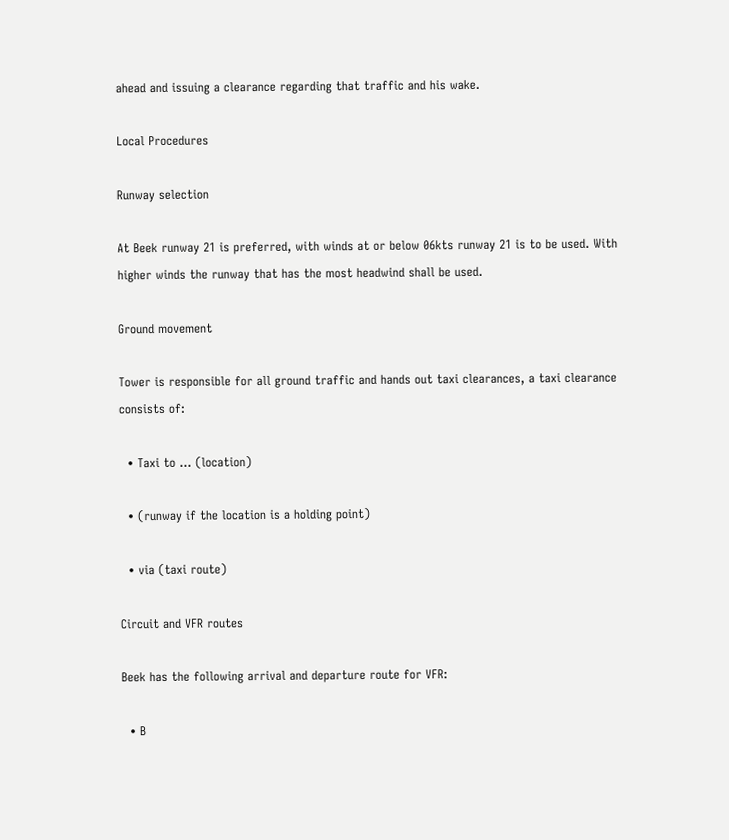ahead and issuing a clearance regarding that traffic and his wake.

Local Procedures

Runway selection

At Beek runway 21 is preferred, with winds at or below 06kts runway 21 is to be used. With higher winds the runway that has the most headwind shall be used.

Ground movement

Tower is responsible for all ground traffic and hands out taxi clearances, a taxi clearance consists of:

  • Taxi to ... (location)

  • (runway if the location is a holding point)

  • via (taxi route)

Circuit and VFR routes

Beek has the following arrival and departure route for VFR:

  • B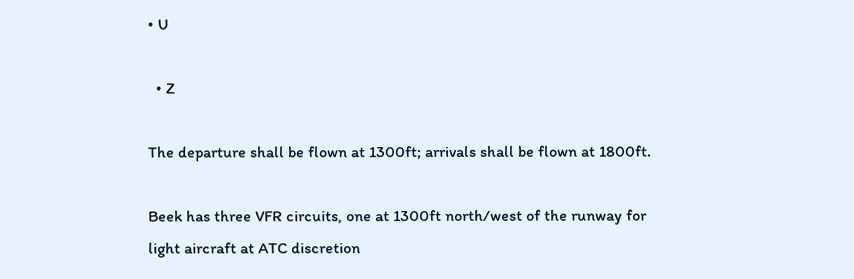• U

  • Z

The departure shall be flown at 1300ft; arrivals shall be flown at 1800ft.

Beek has three VFR circuits, one at 1300ft north/west of the runway for light aircraft at ATC discretion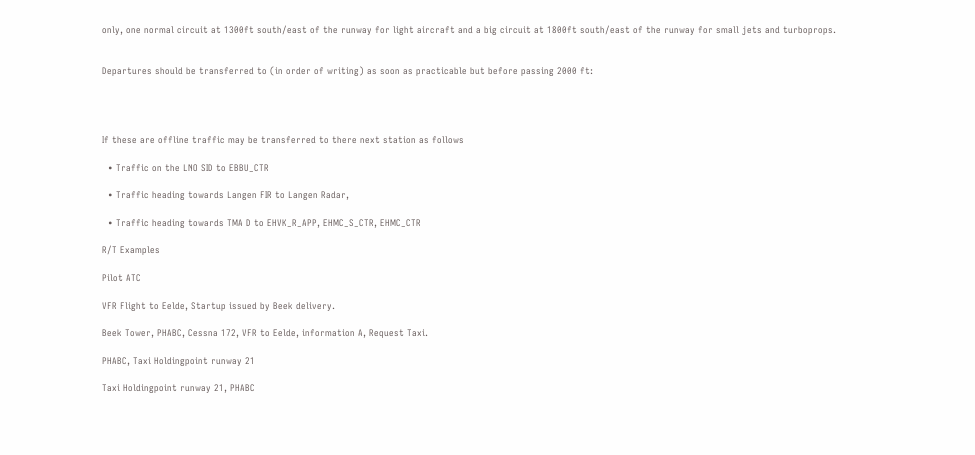only, one normal circuit at 1300ft south/east of the runway for light aircraft and a big circuit at 1800ft south/east of the runway for small jets and turboprops.


Departures should be transferred to (in order of writing) as soon as practicable but before passing 2000 ft:




If these are offline traffic may be transferred to there next station as follows

  • Traffic on the LNO SID to EBBU_CTR

  • Traffic heading towards Langen FIR to Langen Radar,

  • Traffic heading towards TMA D to EHVK_R_APP, EHMC_S_CTR, EHMC_CTR

R/T Examples

Pilot ATC

VFR Flight to Eelde, Startup issued by Beek delivery.

Beek Tower, PHABC, Cessna 172, VFR to Eelde, information A, Request Taxi.

PHABC, Taxi Holdingpoint runway 21

Taxi Holdingpoint runway 21, PHABC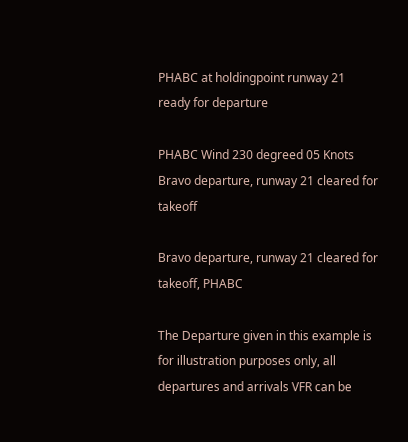PHABC at holdingpoint runway 21 ready for departure

PHABC Wind 230 degreed 05 Knots Bravo departure, runway 21 cleared for takeoff

Bravo departure, runway 21 cleared for takeoff, PHABC

The Departure given in this example is for illustration purposes only, all departures and arrivals VFR can be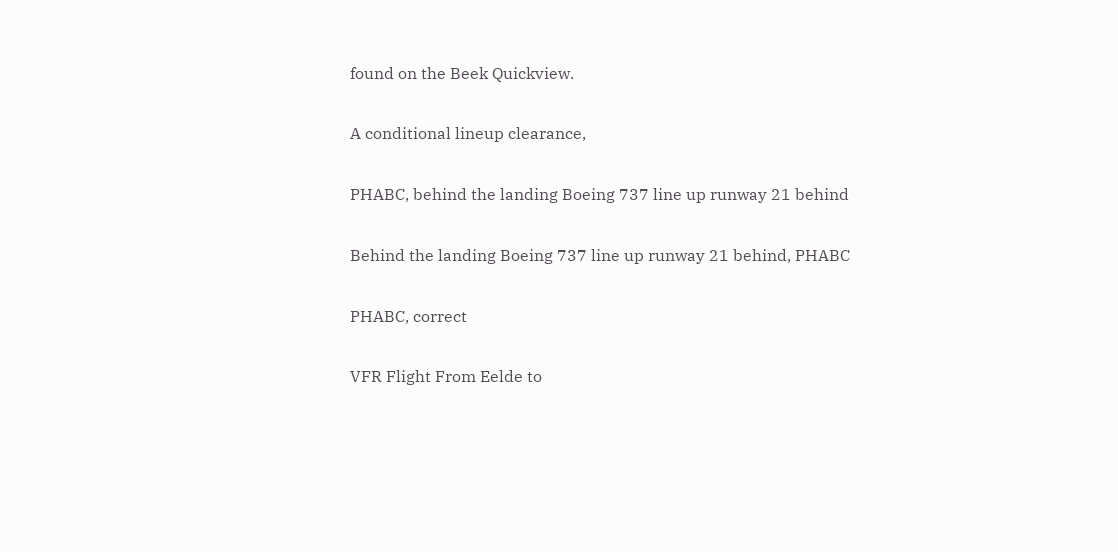found on the Beek Quickview.

A conditional lineup clearance,

PHABC, behind the landing Boeing 737 line up runway 21 behind

Behind the landing Boeing 737 line up runway 21 behind, PHABC

PHABC, correct

VFR Flight From Eelde to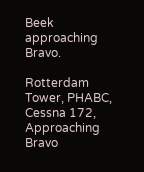Beek approaching Bravo.

Rotterdam Tower, PHABC, Cessna 172, Approaching Bravo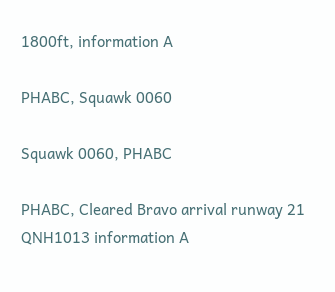1800ft, information A

PHABC, Squawk 0060

Squawk 0060, PHABC

PHABC, Cleared Bravo arrival runway 21 QNH1013 information A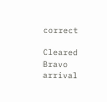correct

Cleared Bravo arrival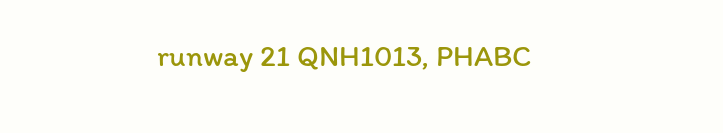runway 21 QNH1013, PHABC